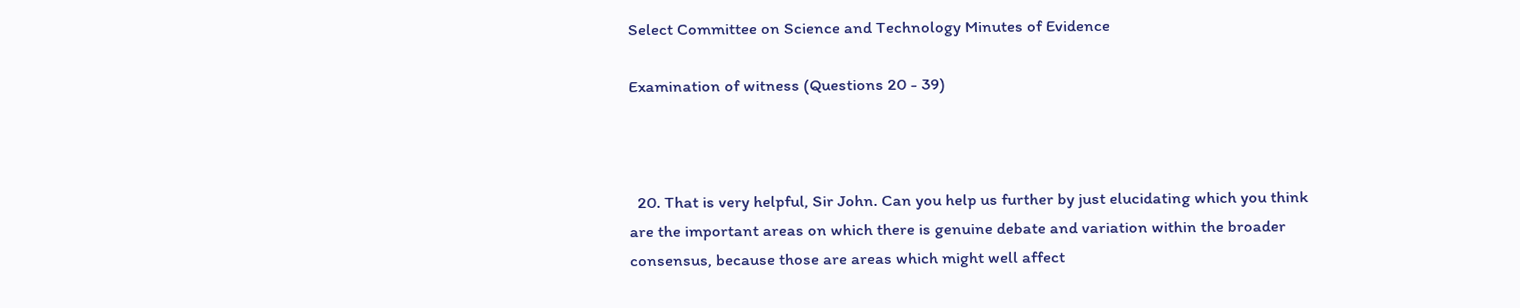Select Committee on Science and Technology Minutes of Evidence

Examination of witness (Questions 20 - 39)



  20. That is very helpful, Sir John. Can you help us further by just elucidating which you think are the important areas on which there is genuine debate and variation within the broader consensus, because those are areas which might well affect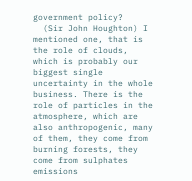government policy?
  (Sir John Houghton) I mentioned one, that is the role of clouds, which is probably our biggest single uncertainty in the whole business. There is the role of particles in the atmosphere, which are also anthropogenic, many of them, they come from burning forests, they come from sulphates emissions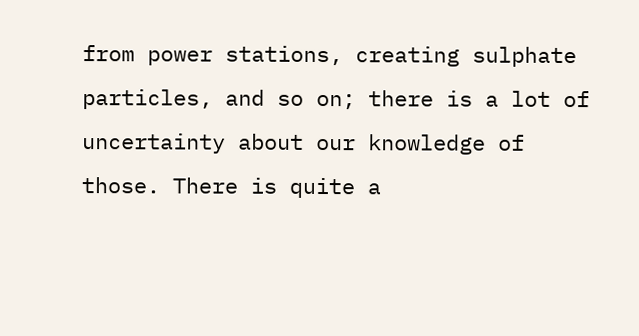from power stations, creating sulphate particles, and so on; there is a lot of uncertainty about our knowledge of those. There is quite a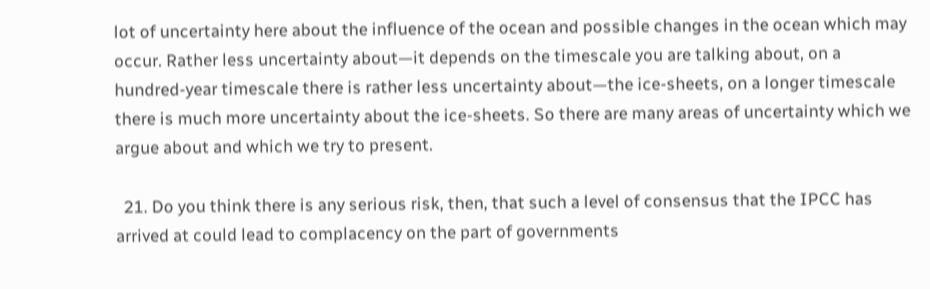lot of uncertainty here about the influence of the ocean and possible changes in the ocean which may occur. Rather less uncertainty about—it depends on the timescale you are talking about, on a hundred-year timescale there is rather less uncertainty about—the ice-sheets, on a longer timescale there is much more uncertainty about the ice-sheets. So there are many areas of uncertainty which we argue about and which we try to present.

  21. Do you think there is any serious risk, then, that such a level of consensus that the IPCC has arrived at could lead to complacency on the part of governments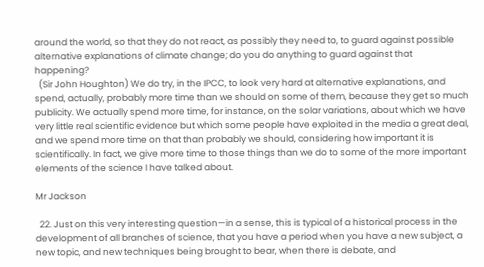around the world, so that they do not react, as possibly they need to, to guard against possible alternative explanations of climate change; do you do anything to guard against that happening?
  (Sir John Houghton) We do try, in the IPCC, to look very hard at alternative explanations, and spend, actually, probably more time than we should on some of them, because they get so much publicity. We actually spend more time, for instance, on the solar variations, about which we have very little real scientific evidence but which some people have exploited in the media a great deal, and we spend more time on that than probably we should, considering how important it is scientifically. In fact, we give more time to those things than we do to some of the more important elements of the science I have talked about.

Mr Jackson

  22. Just on this very interesting question—in a sense, this is typical of a historical process in the development of all branches of science, that you have a period when you have a new subject, a new topic, and new techniques being brought to bear, when there is debate, and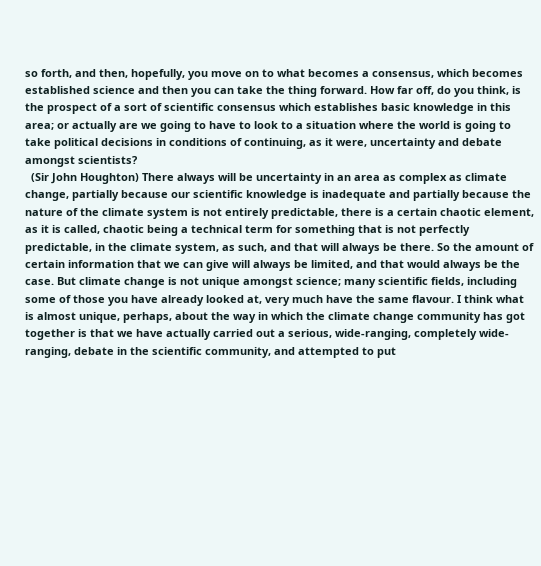so forth, and then, hopefully, you move on to what becomes a consensus, which becomes established science and then you can take the thing forward. How far off, do you think, is the prospect of a sort of scientific consensus which establishes basic knowledge in this area; or actually are we going to have to look to a situation where the world is going to take political decisions in conditions of continuing, as it were, uncertainty and debate amongst scientists?
  (Sir John Houghton) There always will be uncertainty in an area as complex as climate change, partially because our scientific knowledge is inadequate and partially because the nature of the climate system is not entirely predictable, there is a certain chaotic element, as it is called, chaotic being a technical term for something that is not perfectly predictable, in the climate system, as such, and that will always be there. So the amount of certain information that we can give will always be limited, and that would always be the case. But climate change is not unique amongst science; many scientific fields, including some of those you have already looked at, very much have the same flavour. I think what is almost unique, perhaps, about the way in which the climate change community has got together is that we have actually carried out a serious, wide-ranging, completely wide-ranging, debate in the scientific community, and attempted to put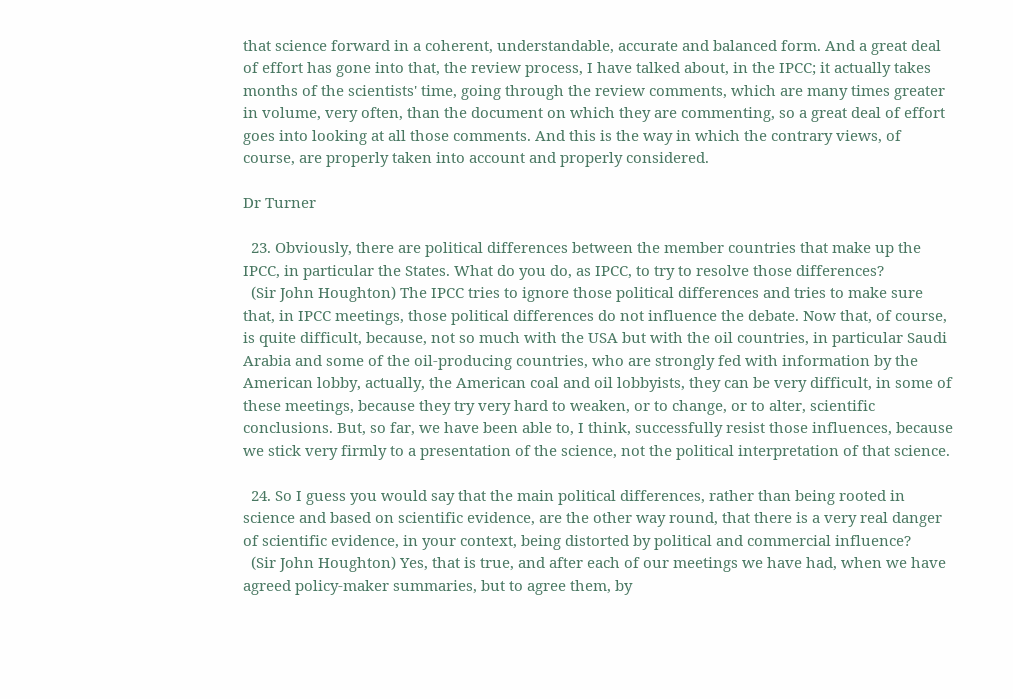that science forward in a coherent, understandable, accurate and balanced form. And a great deal of effort has gone into that, the review process, I have talked about, in the IPCC; it actually takes months of the scientists' time, going through the review comments, which are many times greater in volume, very often, than the document on which they are commenting, so a great deal of effort goes into looking at all those comments. And this is the way in which the contrary views, of course, are properly taken into account and properly considered.

Dr Turner

  23. Obviously, there are political differences between the member countries that make up the IPCC, in particular the States. What do you do, as IPCC, to try to resolve those differences?
  (Sir John Houghton) The IPCC tries to ignore those political differences and tries to make sure that, in IPCC meetings, those political differences do not influence the debate. Now that, of course, is quite difficult, because, not so much with the USA but with the oil countries, in particular Saudi Arabia and some of the oil-producing countries, who are strongly fed with information by the American lobby, actually, the American coal and oil lobbyists, they can be very difficult, in some of these meetings, because they try very hard to weaken, or to change, or to alter, scientific conclusions. But, so far, we have been able to, I think, successfully resist those influences, because we stick very firmly to a presentation of the science, not the political interpretation of that science.

  24. So I guess you would say that the main political differences, rather than being rooted in science and based on scientific evidence, are the other way round, that there is a very real danger of scientific evidence, in your context, being distorted by political and commercial influence?
  (Sir John Houghton) Yes, that is true, and after each of our meetings we have had, when we have agreed policy-maker summaries, but to agree them, by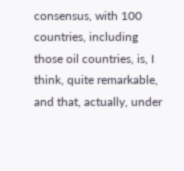consensus, with 100 countries, including those oil countries, is, I think, quite remarkable, and that, actually, under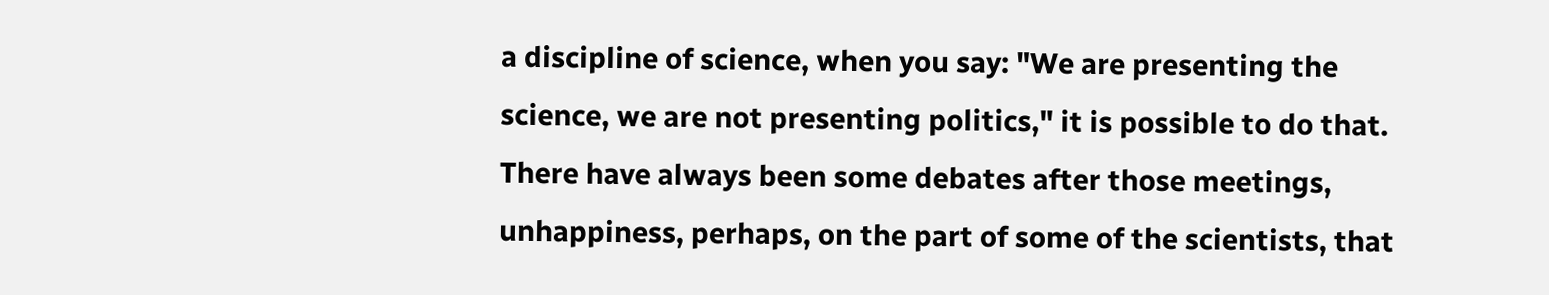a discipline of science, when you say: "We are presenting the science, we are not presenting politics," it is possible to do that. There have always been some debates after those meetings, unhappiness, perhaps, on the part of some of the scientists, that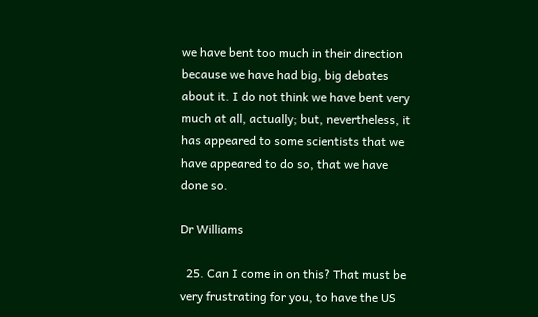we have bent too much in their direction because we have had big, big debates about it. I do not think we have bent very much at all, actually; but, nevertheless, it has appeared to some scientists that we have appeared to do so, that we have done so.

Dr Williams

  25. Can I come in on this? That must be very frustrating for you, to have the US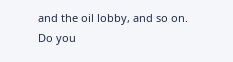and the oil lobby, and so on. Do you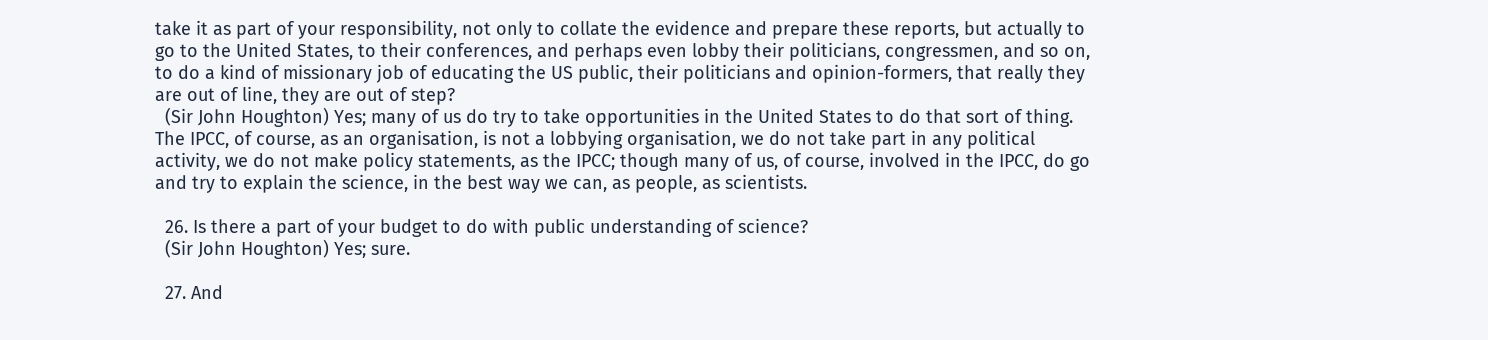take it as part of your responsibility, not only to collate the evidence and prepare these reports, but actually to go to the United States, to their conferences, and perhaps even lobby their politicians, congressmen, and so on, to do a kind of missionary job of educating the US public, their politicians and opinion-formers, that really they are out of line, they are out of step?
  (Sir John Houghton) Yes; many of us do try to take opportunities in the United States to do that sort of thing. The IPCC, of course, as an organisation, is not a lobbying organisation, we do not take part in any political activity, we do not make policy statements, as the IPCC; though many of us, of course, involved in the IPCC, do go and try to explain the science, in the best way we can, as people, as scientists.

  26. Is there a part of your budget to do with public understanding of science?
  (Sir John Houghton) Yes; sure.

  27. And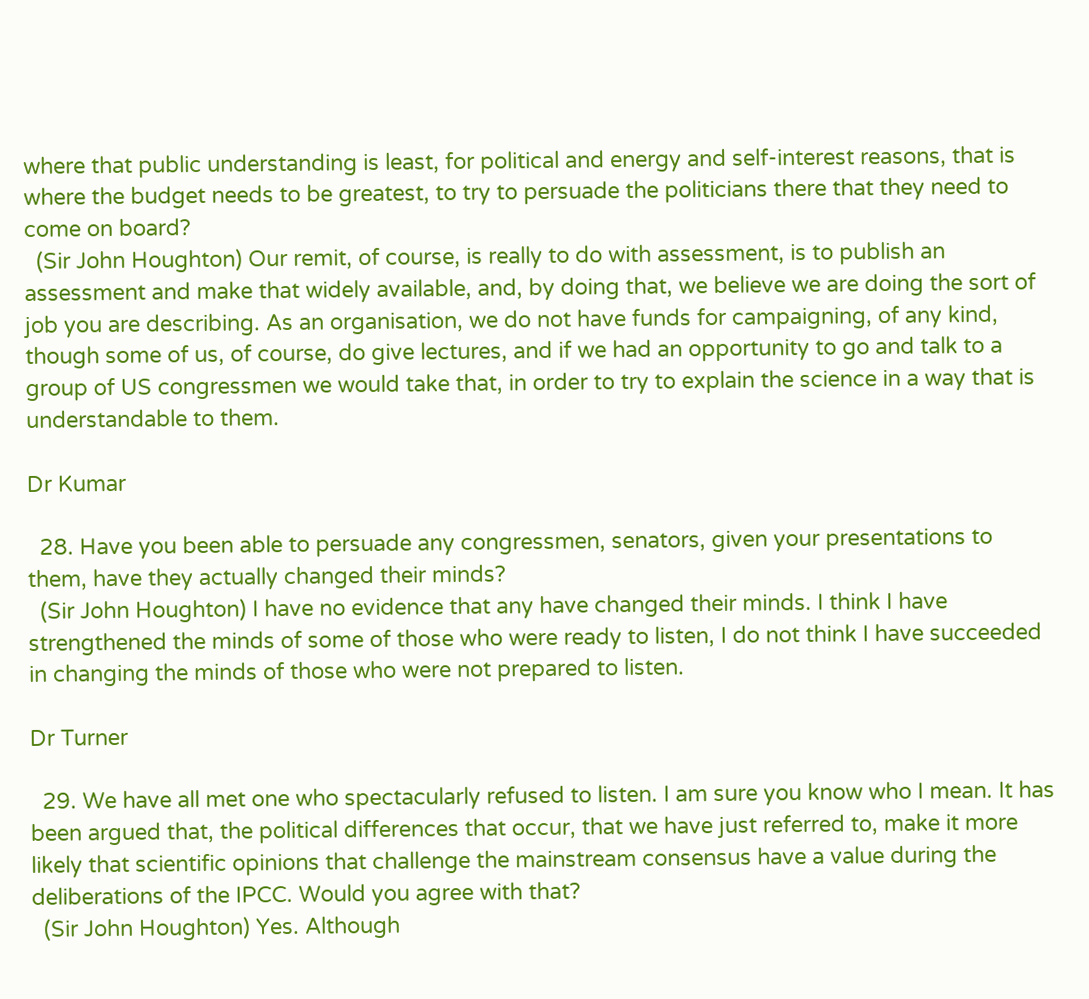where that public understanding is least, for political and energy and self-interest reasons, that is where the budget needs to be greatest, to try to persuade the politicians there that they need to come on board?
  (Sir John Houghton) Our remit, of course, is really to do with assessment, is to publish an assessment and make that widely available, and, by doing that, we believe we are doing the sort of job you are describing. As an organisation, we do not have funds for campaigning, of any kind, though some of us, of course, do give lectures, and if we had an opportunity to go and talk to a group of US congressmen we would take that, in order to try to explain the science in a way that is understandable to them.

Dr Kumar

  28. Have you been able to persuade any congressmen, senators, given your presentations to them, have they actually changed their minds?
  (Sir John Houghton) I have no evidence that any have changed their minds. I think I have strengthened the minds of some of those who were ready to listen, I do not think I have succeeded in changing the minds of those who were not prepared to listen.

Dr Turner

  29. We have all met one who spectacularly refused to listen. I am sure you know who I mean. It has been argued that, the political differences that occur, that we have just referred to, make it more likely that scientific opinions that challenge the mainstream consensus have a value during the deliberations of the IPCC. Would you agree with that?
  (Sir John Houghton) Yes. Although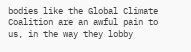bodies like the Global Climate Coalition are an awful pain to us, in the way they lobby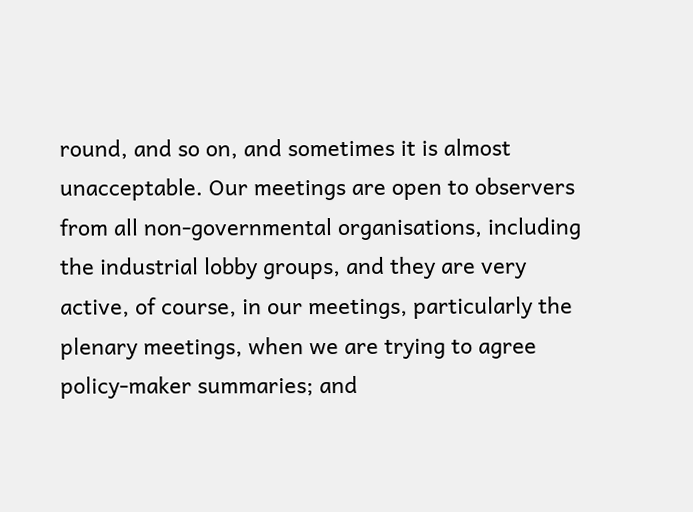round, and so on, and sometimes it is almost unacceptable. Our meetings are open to observers from all non-governmental organisations, including the industrial lobby groups, and they are very active, of course, in our meetings, particularly the plenary meetings, when we are trying to agree policy-maker summaries; and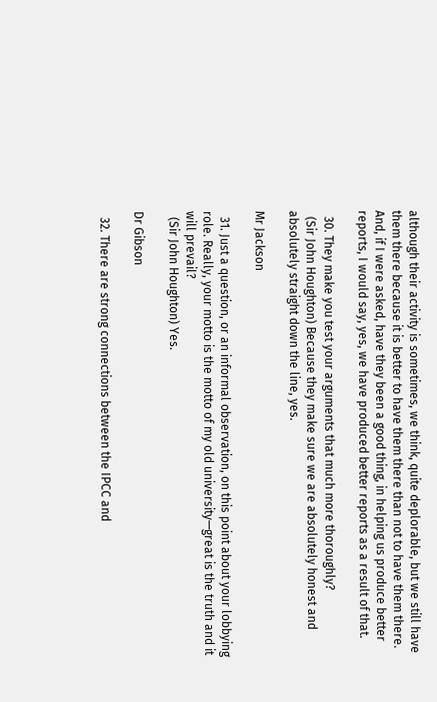although their activity is sometimes, we think, quite deplorable, but we still have them there because it is better to have them there than not to have them there. And, if I were asked, have they been a good thing, in helping us produce better reports, I would say, yes, we have produced better reports as a result of that.

  30. They make you test your arguments that much more thoroughly?
  (Sir John Houghton) Because they make sure we are absolutely honest and absolutely straight down the line, yes.

Mr Jackson

  31. Just a question, or an informal observation, on this point about your lobbying role. Really, your motto is the motto of my old university—great is the truth and it will prevail?
  (Sir John Houghton) Yes.

Dr Gibson

  32. There are strong connections between the IPCC and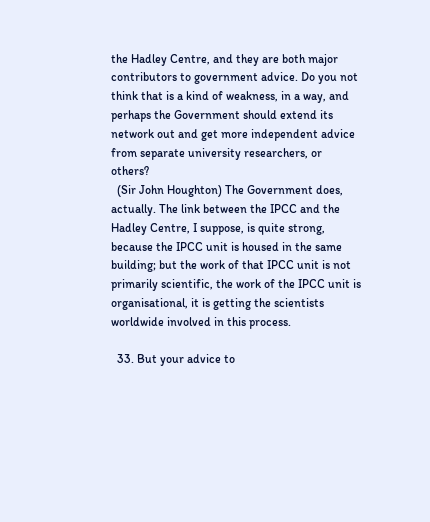the Hadley Centre, and they are both major contributors to government advice. Do you not think that is a kind of weakness, in a way, and perhaps the Government should extend its network out and get more independent advice from separate university researchers, or others?
  (Sir John Houghton) The Government does, actually. The link between the IPCC and the Hadley Centre, I suppose, is quite strong, because the IPCC unit is housed in the same building; but the work of that IPCC unit is not primarily scientific, the work of the IPCC unit is organisational, it is getting the scientists worldwide involved in this process.

  33. But your advice to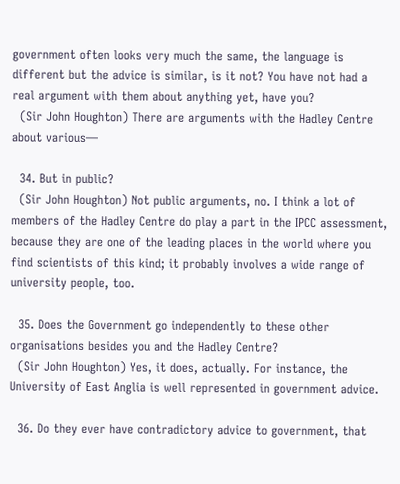government often looks very much the same, the language is different but the advice is similar, is it not? You have not had a real argument with them about anything yet, have you?
  (Sir John Houghton) There are arguments with the Hadley Centre about various—

  34. But in public?
  (Sir John Houghton) Not public arguments, no. I think a lot of members of the Hadley Centre do play a part in the IPCC assessment, because they are one of the leading places in the world where you find scientists of this kind; it probably involves a wide range of university people, too.

  35. Does the Government go independently to these other organisations besides you and the Hadley Centre?
  (Sir John Houghton) Yes, it does, actually. For instance, the University of East Anglia is well represented in government advice.

  36. Do they ever have contradictory advice to government, that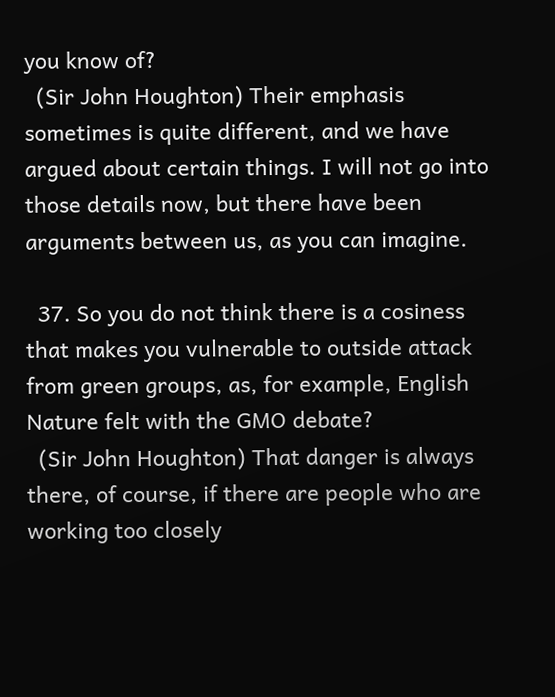you know of?
  (Sir John Houghton) Their emphasis sometimes is quite different, and we have argued about certain things. I will not go into those details now, but there have been arguments between us, as you can imagine.

  37. So you do not think there is a cosiness that makes you vulnerable to outside attack from green groups, as, for example, English Nature felt with the GMO debate?
  (Sir John Houghton) That danger is always there, of course, if there are people who are working too closely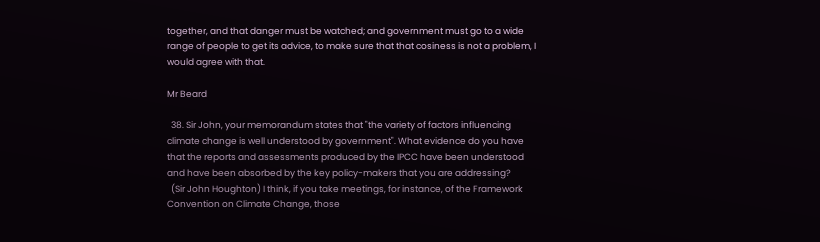together, and that danger must be watched; and government must go to a wide range of people to get its advice, to make sure that that cosiness is not a problem, I would agree with that.

Mr Beard

  38. Sir John, your memorandum states that "the variety of factors influencing climate change is well understood by government". What evidence do you have that the reports and assessments produced by the IPCC have been understood and have been absorbed by the key policy-makers that you are addressing?
  (Sir John Houghton) I think, if you take meetings, for instance, of the Framework Convention on Climate Change, those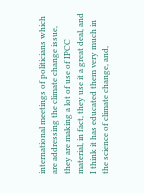international meetings of politicians which are addressing the climate change issue, they are making a lot of use of IPCC material, in fact, they use it a great deal, and I think it has educated them very much in the science of climate change, and,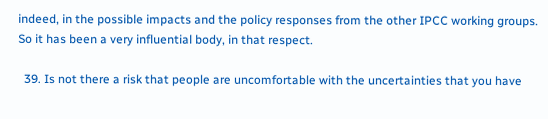indeed, in the possible impacts and the policy responses from the other IPCC working groups. So it has been a very influential body, in that respect.

  39. Is not there a risk that people are uncomfortable with the uncertainties that you have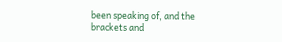been speaking of, and the brackets and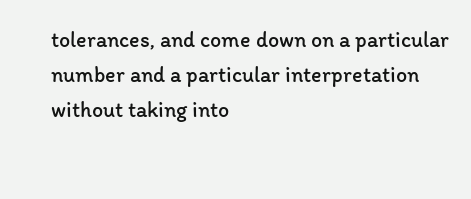tolerances, and come down on a particular number and a particular interpretation without taking into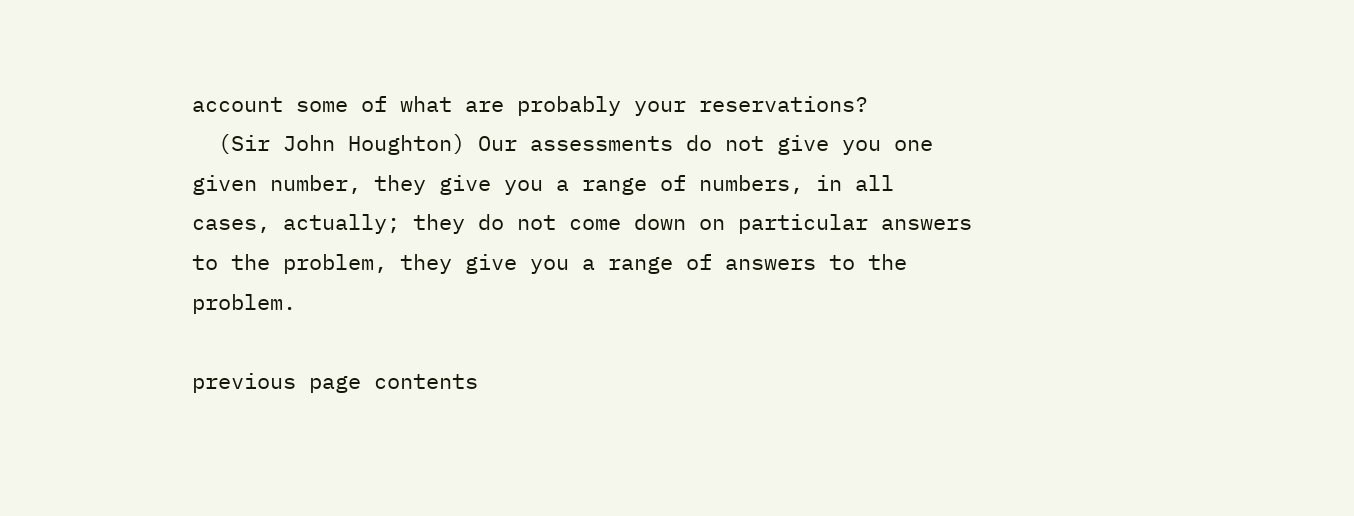account some of what are probably your reservations?
  (Sir John Houghton) Our assessments do not give you one given number, they give you a range of numbers, in all cases, actually; they do not come down on particular answers to the problem, they give you a range of answers to the problem.

previous page contents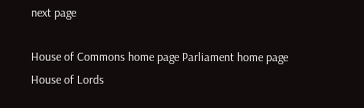next page

House of Commons home page Parliament home page House of Lords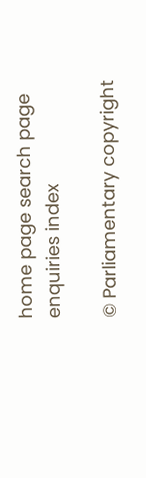home page search page enquiries index

© Parliamentary copyright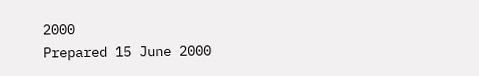2000
Prepared 15 June 2000